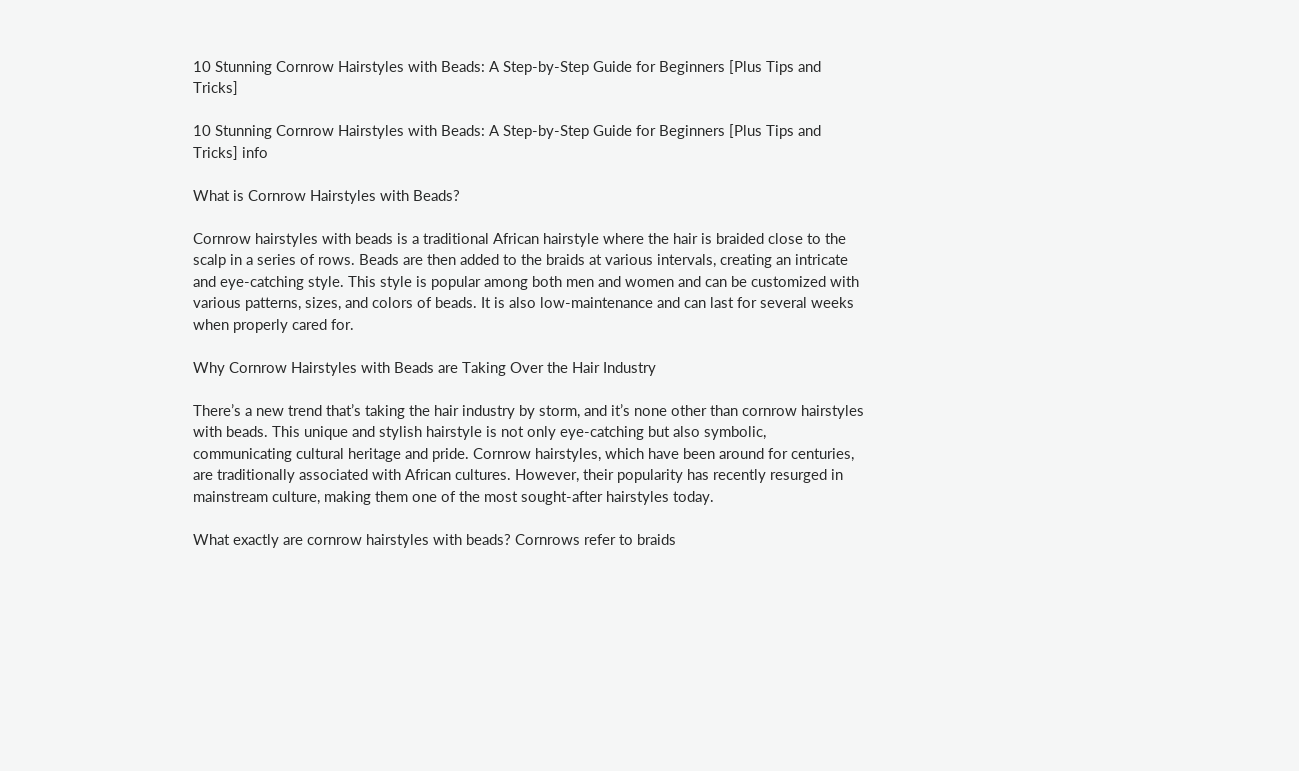10 Stunning Cornrow Hairstyles with Beads: A Step-by-Step Guide for Beginners [Plus Tips and Tricks]

10 Stunning Cornrow Hairstyles with Beads: A Step-by-Step Guide for Beginners [Plus Tips and Tricks] info

What is Cornrow Hairstyles with Beads?

Cornrow hairstyles with beads is a traditional African hairstyle where the hair is braided close to the scalp in a series of rows. Beads are then added to the braids at various intervals, creating an intricate and eye-catching style. This style is popular among both men and women and can be customized with various patterns, sizes, and colors of beads. It is also low-maintenance and can last for several weeks when properly cared for.

Why Cornrow Hairstyles with Beads are Taking Over the Hair Industry

There’s a new trend that’s taking the hair industry by storm, and it’s none other than cornrow hairstyles with beads. This unique and stylish hairstyle is not only eye-catching but also symbolic, communicating cultural heritage and pride. Cornrow hairstyles, which have been around for centuries, are traditionally associated with African cultures. However, their popularity has recently resurged in mainstream culture, making them one of the most sought-after hairstyles today.

What exactly are cornrow hairstyles with beads? Cornrows refer to braids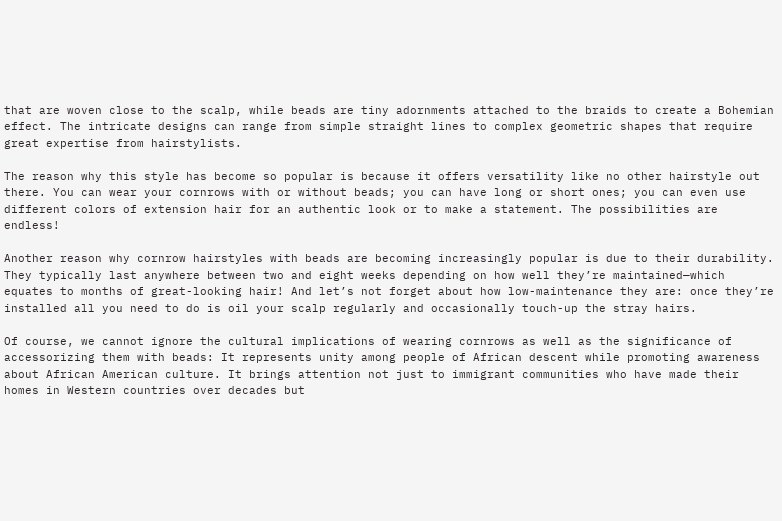that are woven close to the scalp, while beads are tiny adornments attached to the braids to create a Bohemian effect. The intricate designs can range from simple straight lines to complex geometric shapes that require great expertise from hairstylists.

The reason why this style has become so popular is because it offers versatility like no other hairstyle out there. You can wear your cornrows with or without beads; you can have long or short ones; you can even use different colors of extension hair for an authentic look or to make a statement. The possibilities are endless!

Another reason why cornrow hairstyles with beads are becoming increasingly popular is due to their durability. They typically last anywhere between two and eight weeks depending on how well they’re maintained—which equates to months of great-looking hair! And let’s not forget about how low-maintenance they are: once they’re installed all you need to do is oil your scalp regularly and occasionally touch-up the stray hairs.

Of course, we cannot ignore the cultural implications of wearing cornrows as well as the significance of accessorizing them with beads: It represents unity among people of African descent while promoting awareness about African American culture. It brings attention not just to immigrant communities who have made their homes in Western countries over decades but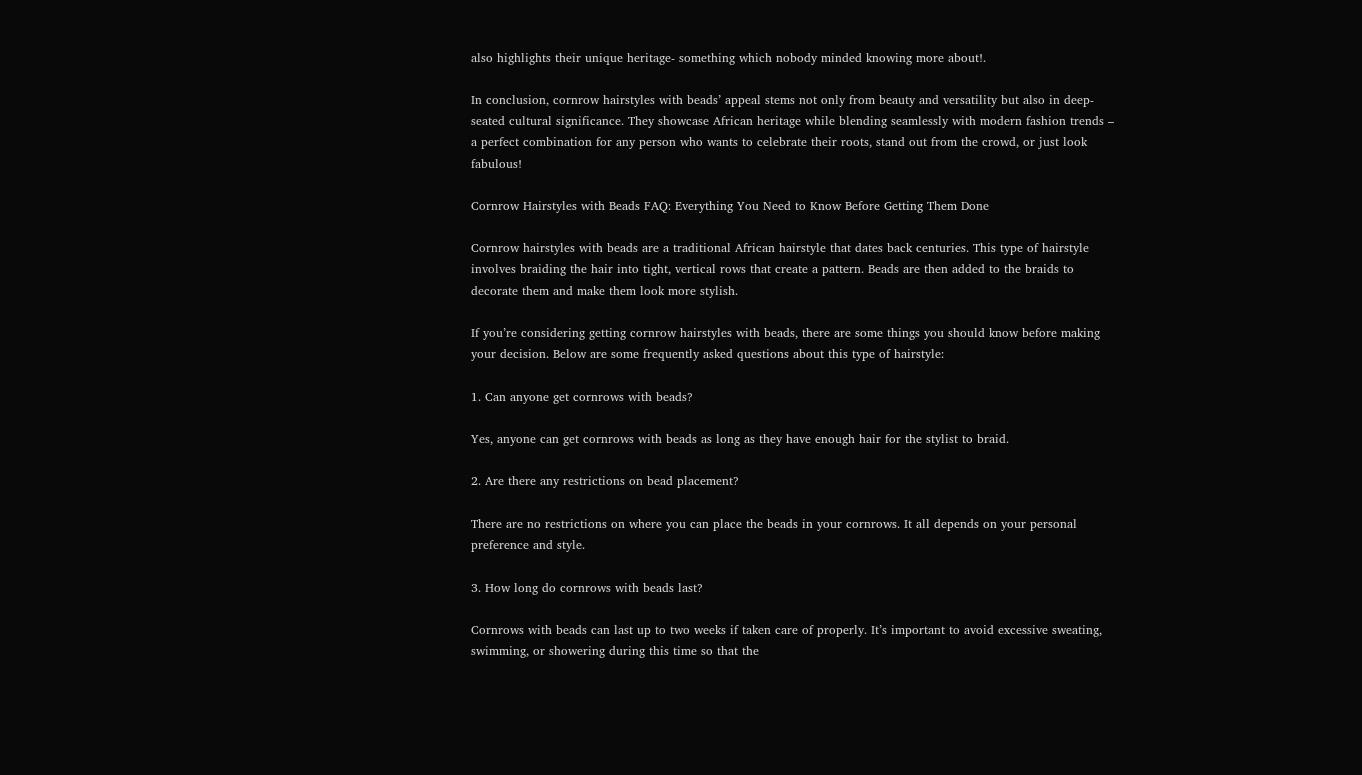also highlights their unique heritage- something which nobody minded knowing more about!.

In conclusion, cornrow hairstyles with beads’ appeal stems not only from beauty and versatility but also in deep-seated cultural significance. They showcase African heritage while blending seamlessly with modern fashion trends – a perfect combination for any person who wants to celebrate their roots, stand out from the crowd, or just look fabulous!

Cornrow Hairstyles with Beads FAQ: Everything You Need to Know Before Getting Them Done

Cornrow hairstyles with beads are a traditional African hairstyle that dates back centuries. This type of hairstyle involves braiding the hair into tight, vertical rows that create a pattern. Beads are then added to the braids to decorate them and make them look more stylish.

If you’re considering getting cornrow hairstyles with beads, there are some things you should know before making your decision. Below are some frequently asked questions about this type of hairstyle:

1. Can anyone get cornrows with beads?

Yes, anyone can get cornrows with beads as long as they have enough hair for the stylist to braid.

2. Are there any restrictions on bead placement?

There are no restrictions on where you can place the beads in your cornrows. It all depends on your personal preference and style.

3. How long do cornrows with beads last?

Cornrows with beads can last up to two weeks if taken care of properly. It’s important to avoid excessive sweating, swimming, or showering during this time so that the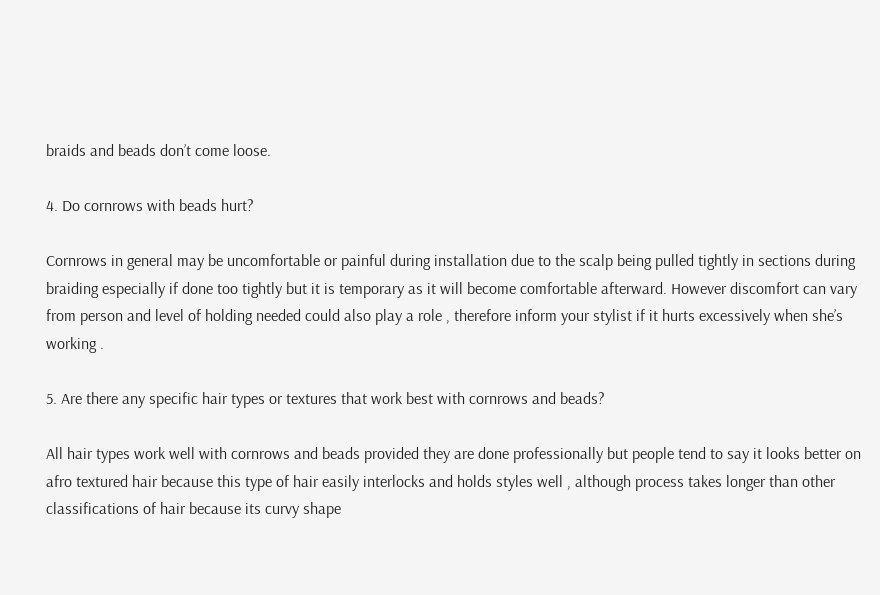braids and beads don’t come loose.

4. Do cornrows with beads hurt?

Cornrows in general may be uncomfortable or painful during installation due to the scalp being pulled tightly in sections during braiding especially if done too tightly but it is temporary as it will become comfortable afterward. However discomfort can vary from person and level of holding needed could also play a role , therefore inform your stylist if it hurts excessively when she’s working .

5. Are there any specific hair types or textures that work best with cornrows and beads?

All hair types work well with cornrows and beads provided they are done professionally but people tend to say it looks better on afro textured hair because this type of hair easily interlocks and holds styles well , although process takes longer than other classifications of hair because its curvy shape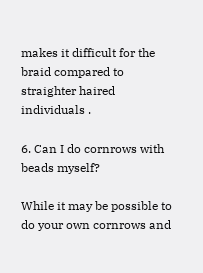makes it difficult for the braid compared to straighter haired individuals .

6. Can I do cornrows with beads myself?

While it may be possible to do your own cornrows and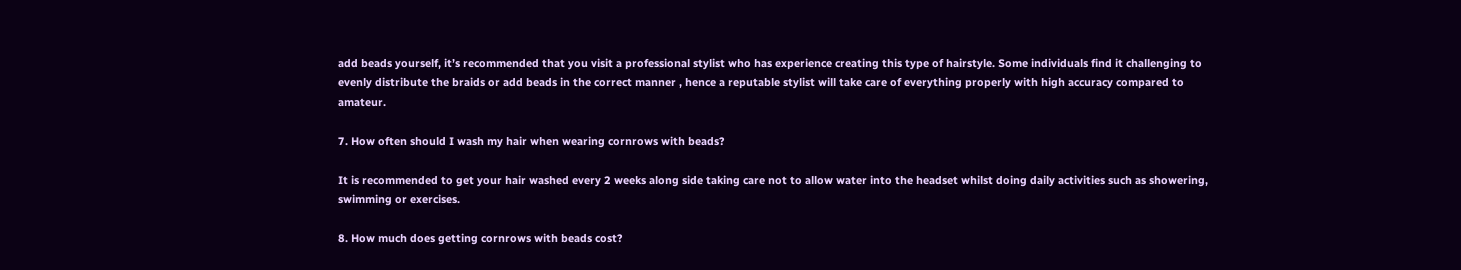add beads yourself, it’s recommended that you visit a professional stylist who has experience creating this type of hairstyle. Some individuals find it challenging to evenly distribute the braids or add beads in the correct manner , hence a reputable stylist will take care of everything properly with high accuracy compared to amateur.

7. How often should I wash my hair when wearing cornrows with beads?

It is recommended to get your hair washed every 2 weeks along side taking care not to allow water into the headset whilst doing daily activities such as showering, swimming or exercises.

8. How much does getting cornrows with beads cost?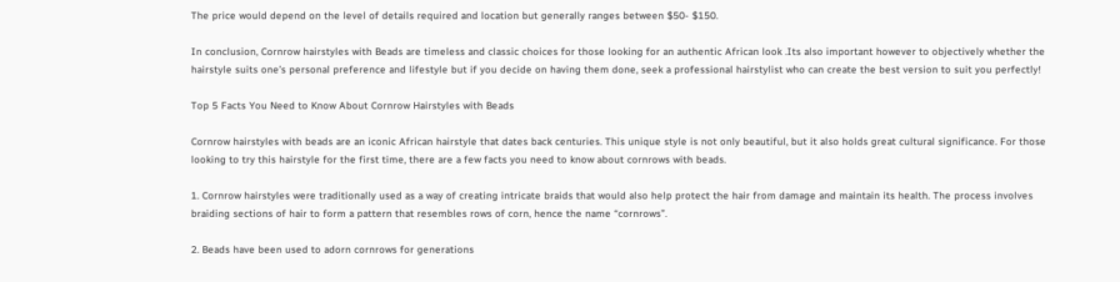The price would depend on the level of details required and location but generally ranges between $50- $150.

In conclusion, Cornrow hairstyles with Beads are timeless and classic choices for those looking for an authentic African look .Its also important however to objectively whether the hairstyle suits one’s personal preference and lifestyle but if you decide on having them done, seek a professional hairstylist who can create the best version to suit you perfectly!

Top 5 Facts You Need to Know About Cornrow Hairstyles with Beads

Cornrow hairstyles with beads are an iconic African hairstyle that dates back centuries. This unique style is not only beautiful, but it also holds great cultural significance. For those looking to try this hairstyle for the first time, there are a few facts you need to know about cornrows with beads.

1. Cornrow hairstyles were traditionally used as a way of creating intricate braids that would also help protect the hair from damage and maintain its health. The process involves braiding sections of hair to form a pattern that resembles rows of corn, hence the name “cornrows”.

2. Beads have been used to adorn cornrows for generations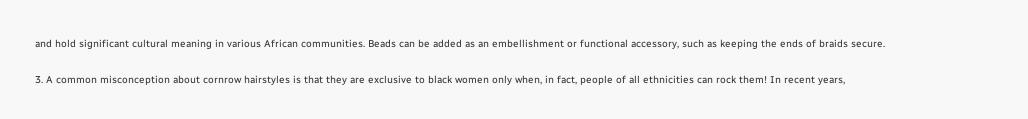and hold significant cultural meaning in various African communities. Beads can be added as an embellishment or functional accessory, such as keeping the ends of braids secure.

3. A common misconception about cornrow hairstyles is that they are exclusive to black women only when, in fact, people of all ethnicities can rock them! In recent years,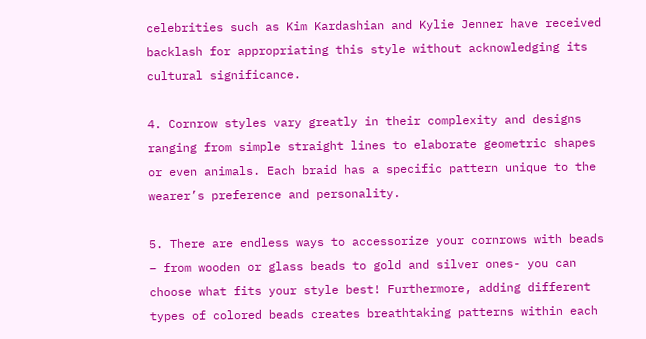celebrities such as Kim Kardashian and Kylie Jenner have received backlash for appropriating this style without acknowledging its cultural significance.

4. Cornrow styles vary greatly in their complexity and designs ranging from simple straight lines to elaborate geometric shapes or even animals. Each braid has a specific pattern unique to the wearer’s preference and personality.

5. There are endless ways to accessorize your cornrows with beads – from wooden or glass beads to gold and silver ones- you can choose what fits your style best! Furthermore, adding different types of colored beads creates breathtaking patterns within each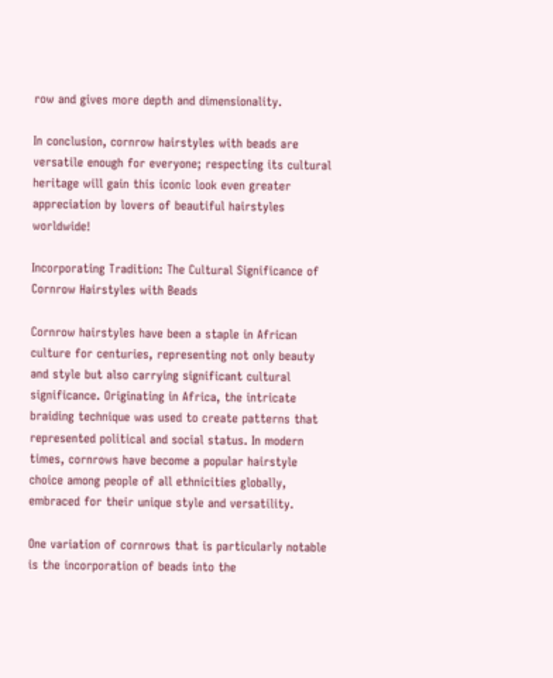row and gives more depth and dimensionality.

In conclusion, cornrow hairstyles with beads are versatile enough for everyone; respecting its cultural heritage will gain this iconic look even greater appreciation by lovers of beautiful hairstyles worldwide!

Incorporating Tradition: The Cultural Significance of Cornrow Hairstyles with Beads

Cornrow hairstyles have been a staple in African culture for centuries, representing not only beauty and style but also carrying significant cultural significance. Originating in Africa, the intricate braiding technique was used to create patterns that represented political and social status. In modern times, cornrows have become a popular hairstyle choice among people of all ethnicities globally, embraced for their unique style and versatility.

One variation of cornrows that is particularly notable is the incorporation of beads into the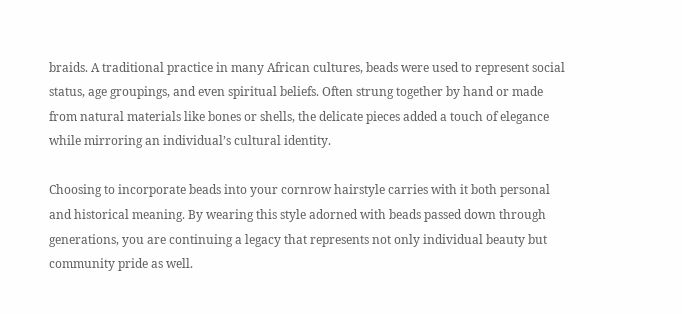braids. A traditional practice in many African cultures, beads were used to represent social status, age groupings, and even spiritual beliefs. Often strung together by hand or made from natural materials like bones or shells, the delicate pieces added a touch of elegance while mirroring an individual’s cultural identity.

Choosing to incorporate beads into your cornrow hairstyle carries with it both personal and historical meaning. By wearing this style adorned with beads passed down through generations, you are continuing a legacy that represents not only individual beauty but community pride as well.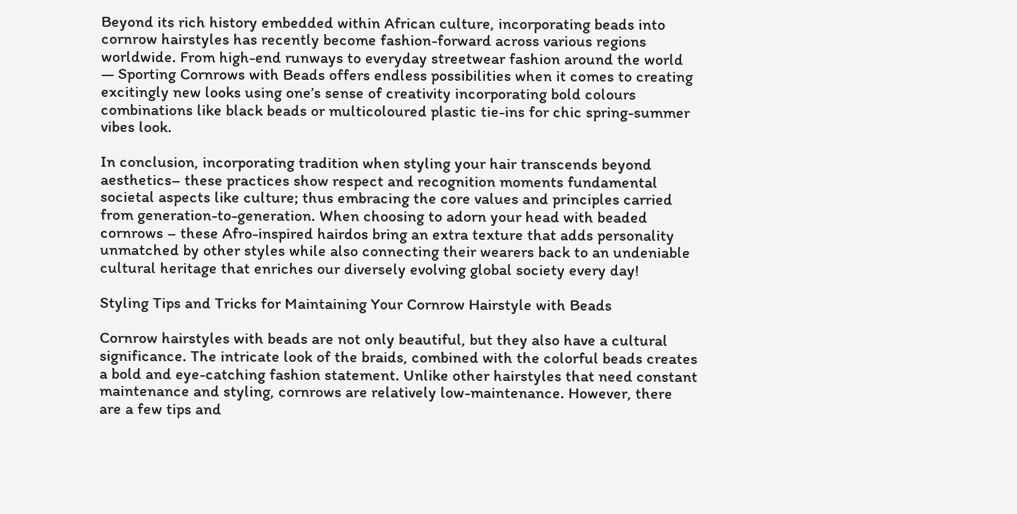Beyond its rich history embedded within African culture, incorporating beads into cornrow hairstyles has recently become fashion-forward across various regions worldwide. From high-end runways to everyday streetwear fashion around the world — Sporting Cornrows with Beads offers endless possibilities when it comes to creating excitingly new looks using one’s sense of creativity incorporating bold colours combinations like black beads or multicoloured plastic tie-ins for chic spring-summer vibes look.

In conclusion, incorporating tradition when styling your hair transcends beyond aesthetics– these practices show respect and recognition moments fundamental societal aspects like culture; thus embracing the core values and principles carried from generation-to-generation. When choosing to adorn your head with beaded cornrows – these Afro-inspired hairdos bring an extra texture that adds personality unmatched by other styles while also connecting their wearers back to an undeniable cultural heritage that enriches our diversely evolving global society every day!

Styling Tips and Tricks for Maintaining Your Cornrow Hairstyle with Beads

Cornrow hairstyles with beads are not only beautiful, but they also have a cultural significance. The intricate look of the braids, combined with the colorful beads creates a bold and eye-catching fashion statement. Unlike other hairstyles that need constant maintenance and styling, cornrows are relatively low-maintenance. However, there are a few tips and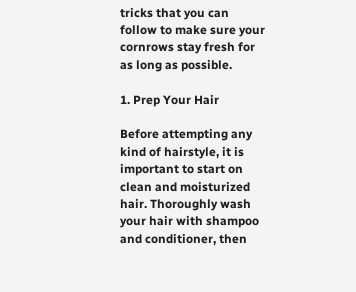tricks that you can follow to make sure your cornrows stay fresh for as long as possible.

1. Prep Your Hair

Before attempting any kind of hairstyle, it is important to start on clean and moisturized hair. Thoroughly wash your hair with shampoo and conditioner, then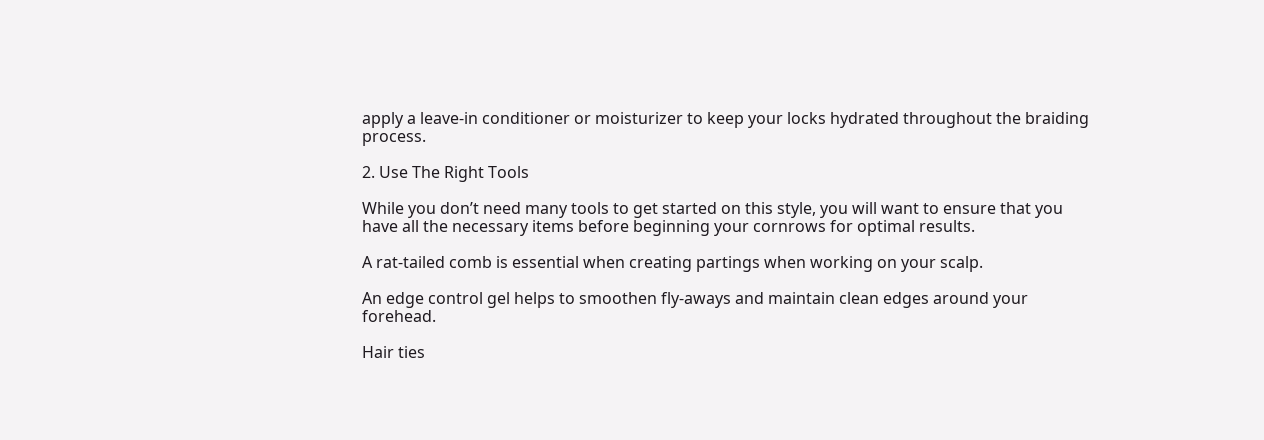apply a leave-in conditioner or moisturizer to keep your locks hydrated throughout the braiding process.

2. Use The Right Tools

While you don’t need many tools to get started on this style, you will want to ensure that you have all the necessary items before beginning your cornrows for optimal results.

A rat-tailed comb is essential when creating partings when working on your scalp.

An edge control gel helps to smoothen fly-aways and maintain clean edges around your forehead.

Hair ties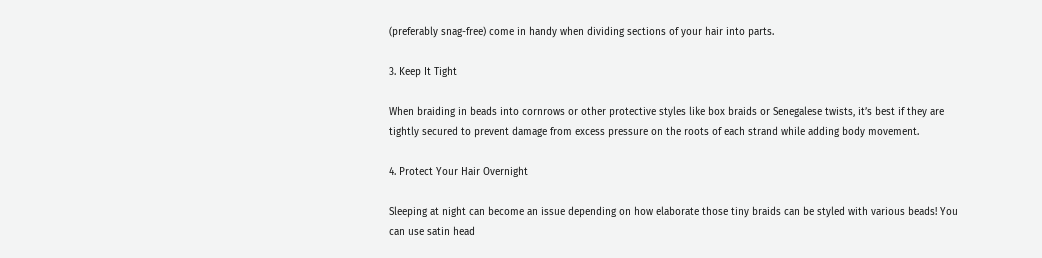(preferably snag-free) come in handy when dividing sections of your hair into parts.

3. Keep It Tight

When braiding in beads into cornrows or other protective styles like box braids or Senegalese twists, it’s best if they are tightly secured to prevent damage from excess pressure on the roots of each strand while adding body movement.

4. Protect Your Hair Overnight

Sleeping at night can become an issue depending on how elaborate those tiny braids can be styled with various beads! You can use satin head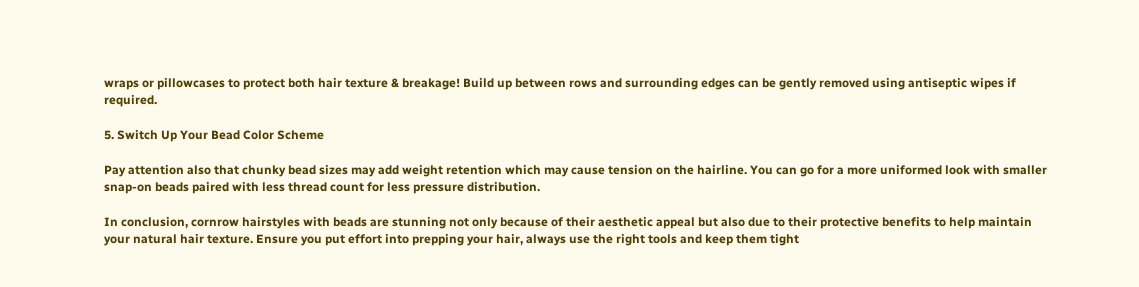wraps or pillowcases to protect both hair texture & breakage! Build up between rows and surrounding edges can be gently removed using antiseptic wipes if required.

5. Switch Up Your Bead Color Scheme

Pay attention also that chunky bead sizes may add weight retention which may cause tension on the hairline. You can go for a more uniformed look with smaller snap-on beads paired with less thread count for less pressure distribution.

In conclusion, cornrow hairstyles with beads are stunning not only because of their aesthetic appeal but also due to their protective benefits to help maintain your natural hair texture. Ensure you put effort into prepping your hair, always use the right tools and keep them tight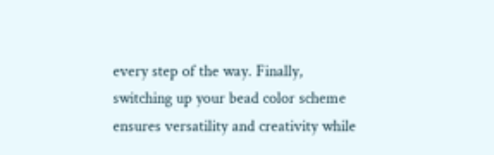every step of the way. Finally, switching up your bead color scheme ensures versatility and creativity while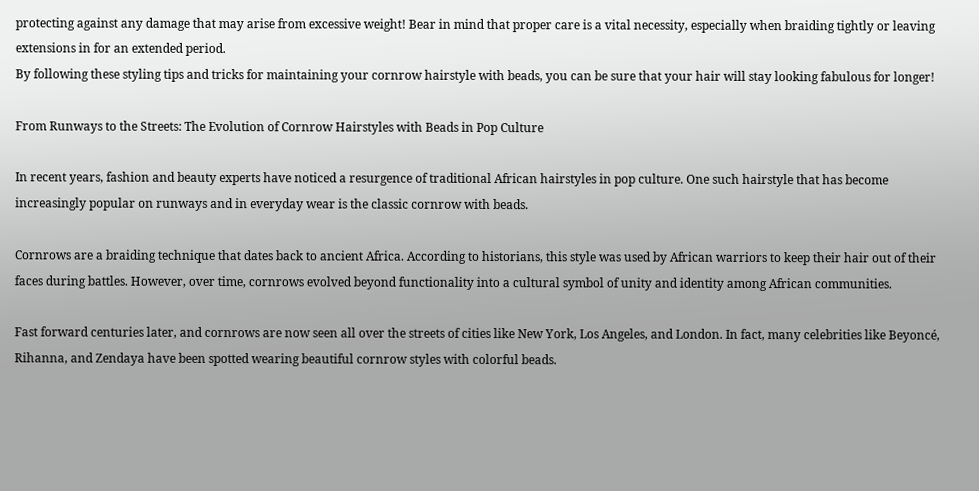protecting against any damage that may arise from excessive weight! Bear in mind that proper care is a vital necessity, especially when braiding tightly or leaving extensions in for an extended period.
By following these styling tips and tricks for maintaining your cornrow hairstyle with beads, you can be sure that your hair will stay looking fabulous for longer!

From Runways to the Streets: The Evolution of Cornrow Hairstyles with Beads in Pop Culture

In recent years, fashion and beauty experts have noticed a resurgence of traditional African hairstyles in pop culture. One such hairstyle that has become increasingly popular on runways and in everyday wear is the classic cornrow with beads.

Cornrows are a braiding technique that dates back to ancient Africa. According to historians, this style was used by African warriors to keep their hair out of their faces during battles. However, over time, cornrows evolved beyond functionality into a cultural symbol of unity and identity among African communities.

Fast forward centuries later, and cornrows are now seen all over the streets of cities like New York, Los Angeles, and London. In fact, many celebrities like Beyoncé, Rihanna, and Zendaya have been spotted wearing beautiful cornrow styles with colorful beads.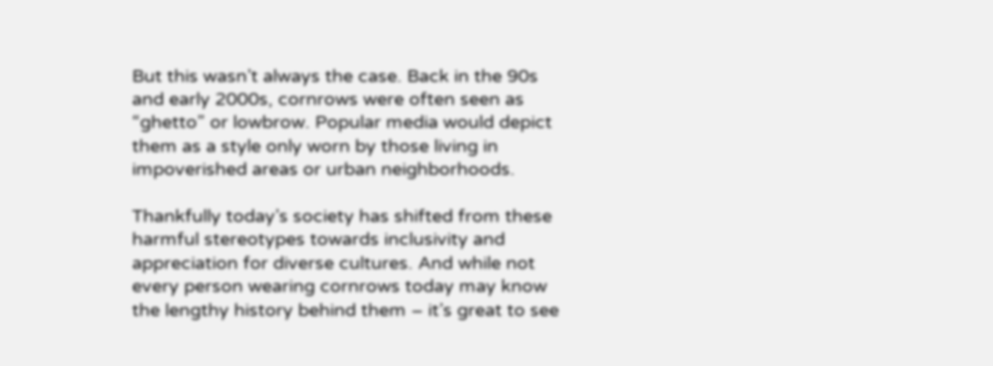But this wasn’t always the case. Back in the 90s and early 2000s, cornrows were often seen as “ghetto” or lowbrow. Popular media would depict them as a style only worn by those living in impoverished areas or urban neighborhoods.

Thankfully today’s society has shifted from these harmful stereotypes towards inclusivity and appreciation for diverse cultures. And while not every person wearing cornrows today may know the lengthy history behind them – it’s great to see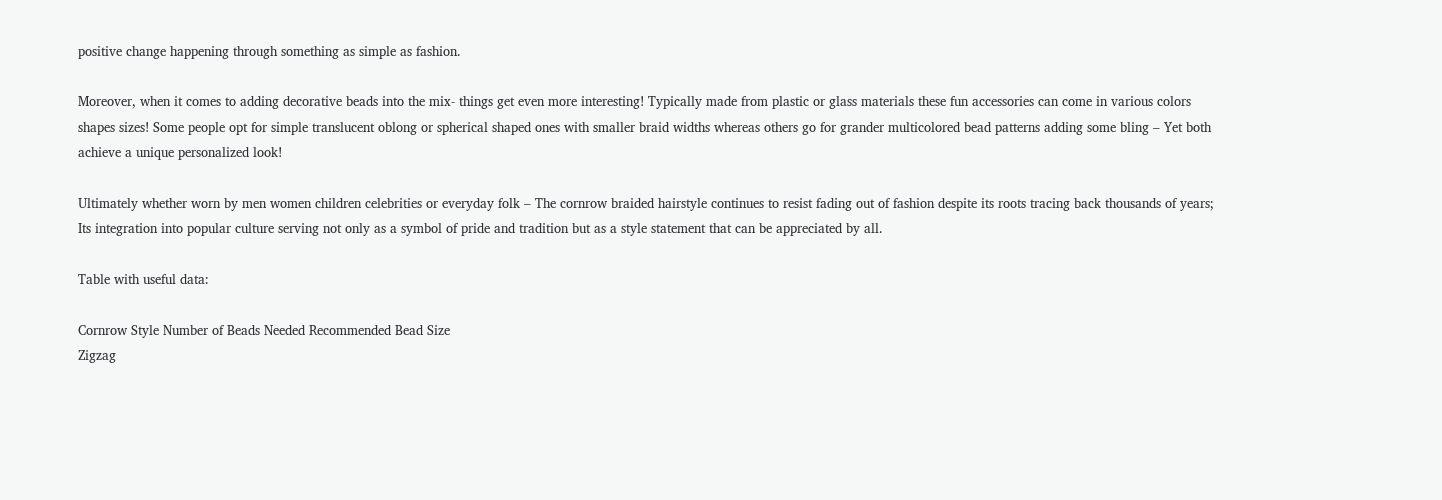positive change happening through something as simple as fashion.

Moreover, when it comes to adding decorative beads into the mix- things get even more interesting! Typically made from plastic or glass materials these fun accessories can come in various colors shapes sizes! Some people opt for simple translucent oblong or spherical shaped ones with smaller braid widths whereas others go for grander multicolored bead patterns adding some bling – Yet both achieve a unique personalized look!

Ultimately whether worn by men women children celebrities or everyday folk – The cornrow braided hairstyle continues to resist fading out of fashion despite its roots tracing back thousands of years; Its integration into popular culture serving not only as a symbol of pride and tradition but as a style statement that can be appreciated by all.

Table with useful data:

Cornrow Style Number of Beads Needed Recommended Bead Size
Zigzag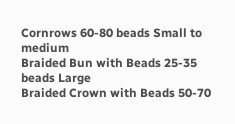Cornrows 60-80 beads Small to medium
Braided Bun with Beads 25-35 beads Large
Braided Crown with Beads 50-70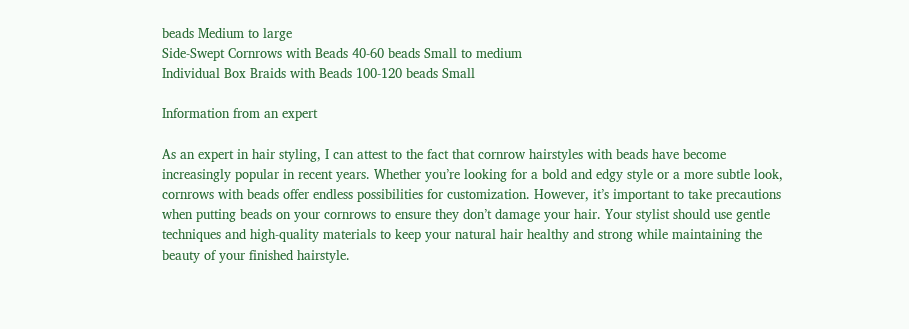beads Medium to large
Side-Swept Cornrows with Beads 40-60 beads Small to medium
Individual Box Braids with Beads 100-120 beads Small

Information from an expert

As an expert in hair styling, I can attest to the fact that cornrow hairstyles with beads have become increasingly popular in recent years. Whether you’re looking for a bold and edgy style or a more subtle look, cornrows with beads offer endless possibilities for customization. However, it’s important to take precautions when putting beads on your cornrows to ensure they don’t damage your hair. Your stylist should use gentle techniques and high-quality materials to keep your natural hair healthy and strong while maintaining the beauty of your finished hairstyle.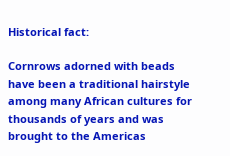Historical fact:

Cornrows adorned with beads have been a traditional hairstyle among many African cultures for thousands of years and was brought to the Americas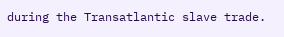during the Transatlantic slave trade.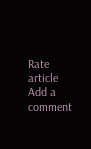Rate article
Add a comment